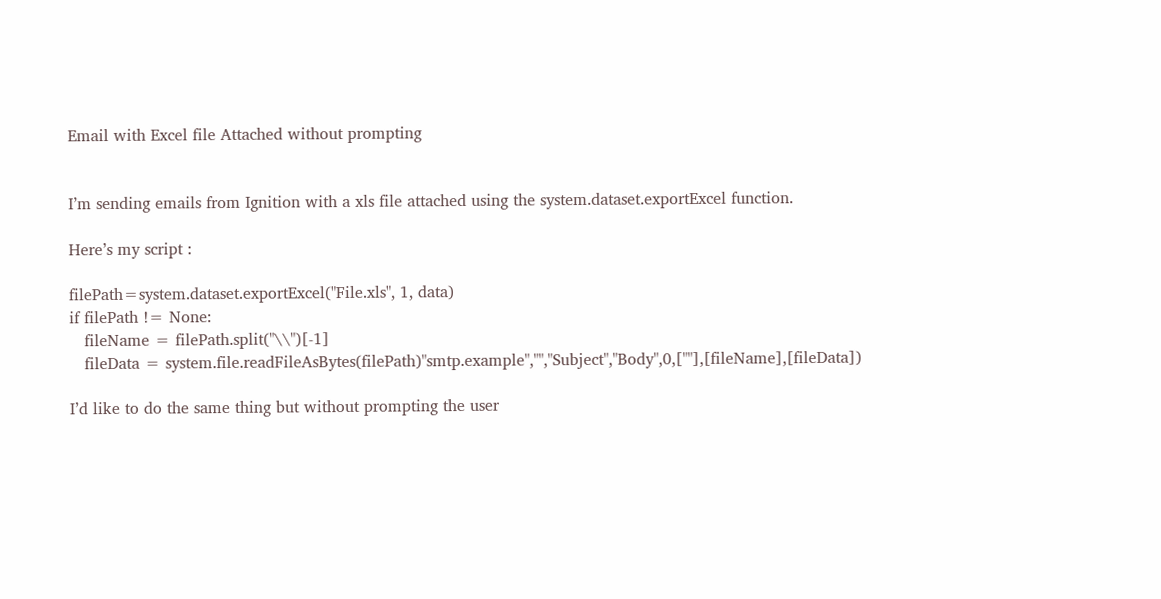Email with Excel file Attached without prompting


I’m sending emails from Ignition with a xls file attached using the system.dataset.exportExcel function.

Here’s my script :

filePath=system.dataset.exportExcel("File.xls", 1, data)
if filePath != None:
   fileName = filePath.split("\\")[-1]
   fileData = system.file.readFileAsBytes(filePath)"smtp.example","","Subject","Body",0,[""],[fileName],[fileData])

I’d like to do the same thing but without prompting the user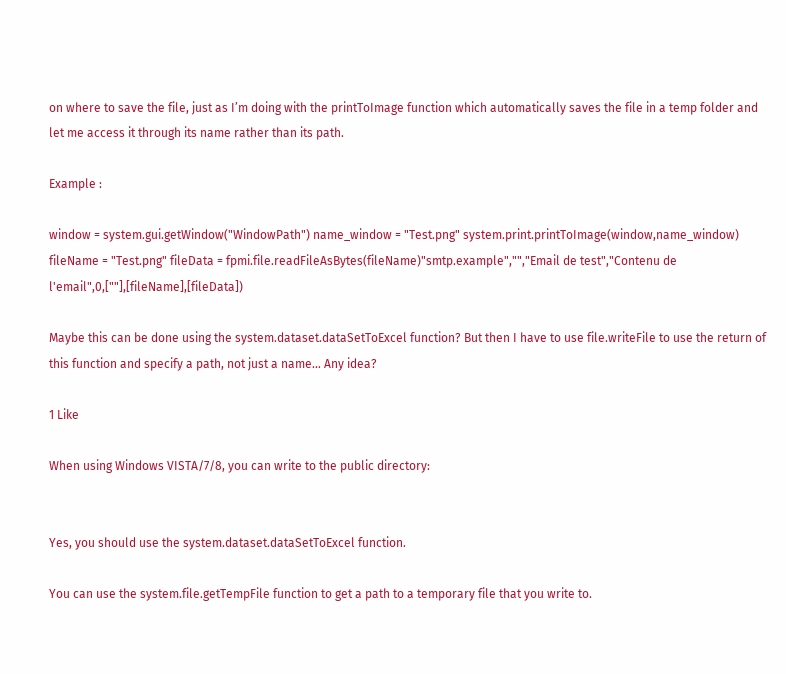on where to save the file, just as I’m doing with the printToImage function which automatically saves the file in a temp folder and let me access it through its name rather than its path.

Example :

window = system.gui.getWindow("WindowPath") name_window = "Test.png" system.print.printToImage(window,name_window) fileName = "Test.png" fileData = fpmi.file.readFileAsBytes(fileName)"smtp.example","","Email de test","Contenu de l'email",0,[""],[fileName],[fileData])

Maybe this can be done using the system.dataset.dataSetToExcel function? But then I have to use file.writeFile to use the return of this function and specify a path, not just a name… Any idea?

1 Like

When using Windows VISTA/7/8, you can write to the public directory:


Yes, you should use the system.dataset.dataSetToExcel function.

You can use the system.file.getTempFile function to get a path to a temporary file that you write to.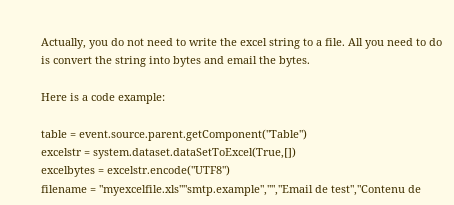Actually, you do not need to write the excel string to a file. All you need to do is convert the string into bytes and email the bytes.

Here is a code example:

table = event.source.parent.getComponent("Table")
excelstr = system.dataset.dataSetToExcel(True,[])
excelbytes = excelstr.encode("UTF8")
filename = "myexcelfile.xls""smtp.example","","Email de test","Contenu de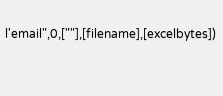l'email",0,[""],[filename],[excelbytes])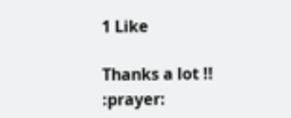1 Like

Thanks a lot !! :prayer: